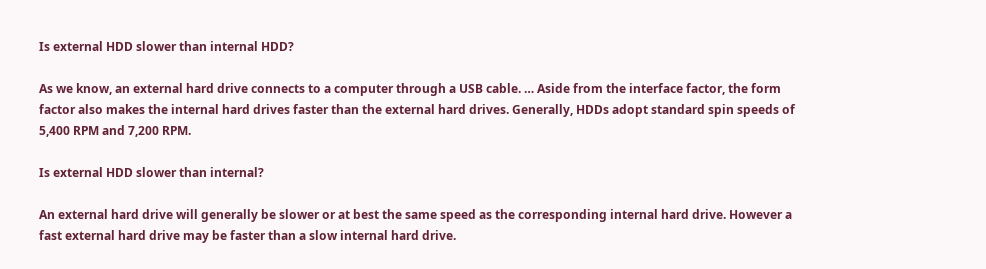Is external HDD slower than internal HDD?

As we know, an external hard drive connects to a computer through a USB cable. … Aside from the interface factor, the form factor also makes the internal hard drives faster than the external hard drives. Generally, HDDs adopt standard spin speeds of 5,400 RPM and 7,200 RPM.

Is external HDD slower than internal?

An external hard drive will generally be slower or at best the same speed as the corresponding internal hard drive. However a fast external hard drive may be faster than a slow internal hard drive.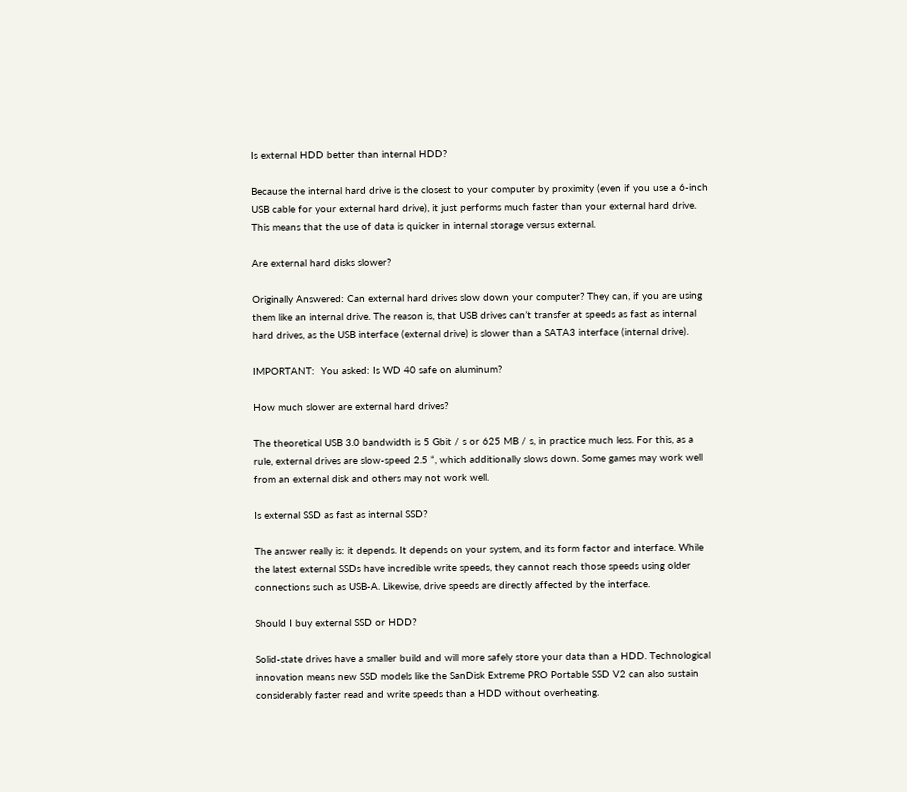Is external HDD better than internal HDD?

Because the internal hard drive is the closest to your computer by proximity (even if you use a 6-inch USB cable for your external hard drive), it just performs much faster than your external hard drive. This means that the use of data is quicker in internal storage versus external.

Are external hard disks slower?

Originally Answered: Can external hard drives slow down your computer? They can, if you are using them like an internal drive. The reason is, that USB drives can’t transfer at speeds as fast as internal hard drives, as the USB interface (external drive) is slower than a SATA3 interface (internal drive).

IMPORTANT:  You asked: Is WD 40 safe on aluminum?

How much slower are external hard drives?

The theoretical USB 3.0 bandwidth is 5 Gbit / s or 625 MB / s, in practice much less. For this, as a rule, external drives are slow-speed 2.5 “, which additionally slows down. Some games may work well from an external disk and others may not work well.

Is external SSD as fast as internal SSD?

The answer really is: it depends. It depends on your system, and its form factor and interface. While the latest external SSDs have incredible write speeds, they cannot reach those speeds using older connections such as USB-A. Likewise, drive speeds are directly affected by the interface.

Should I buy external SSD or HDD?

Solid-state drives have a smaller build and will more safely store your data than a HDD. Technological innovation means new SSD models like the SanDisk Extreme PRO Portable SSD V2 can also sustain considerably faster read and write speeds than a HDD without overheating.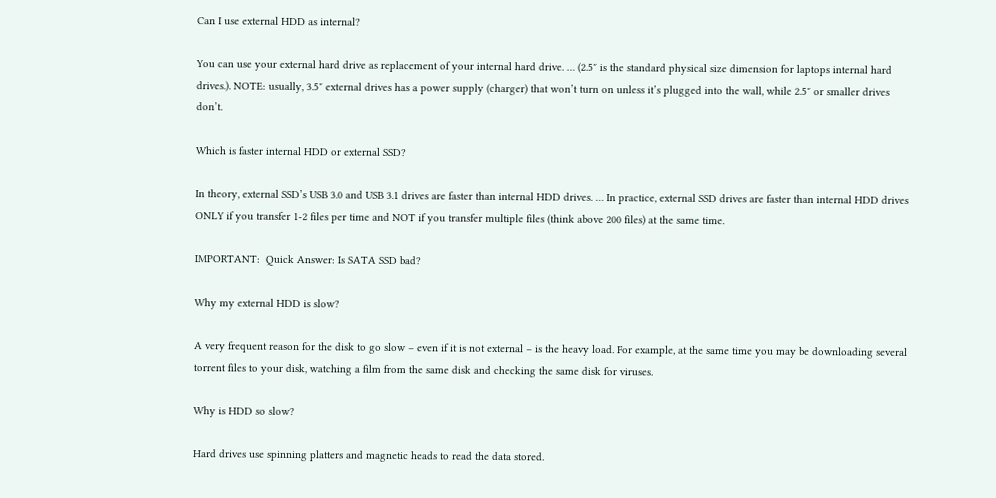Can I use external HDD as internal?

You can use your external hard drive as replacement of your internal hard drive. … (2.5″ is the standard physical size dimension for laptops internal hard drives.). NOTE: usually, 3.5″ external drives has a power supply (charger) that won’t turn on unless it’s plugged into the wall, while 2.5″ or smaller drives don’t.

Which is faster internal HDD or external SSD?

In theory, external SSD’s USB 3.0 and USB 3.1 drives are faster than internal HDD drives. … In practice, external SSD drives are faster than internal HDD drives ONLY if you transfer 1-2 files per time and NOT if you transfer multiple files (think above 200 files) at the same time.

IMPORTANT:  Quick Answer: Is SATA SSD bad?

Why my external HDD is slow?

A very frequent reason for the disk to go slow – even if it is not external – is the heavy load. For example, at the same time you may be downloading several torrent files to your disk, watching a film from the same disk and checking the same disk for viruses.

Why is HDD so slow?

Hard drives use spinning platters and magnetic heads to read the data stored.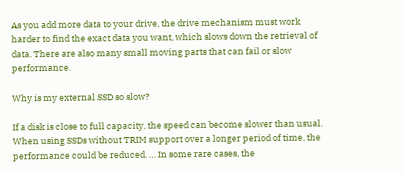As you add more data to your drive, the drive mechanism must work harder to find the exact data you want, which slows down the retrieval of data. There are also many small moving parts that can fail or slow performance.

Why is my external SSD so slow?

If a disk is close to full capacity, the speed can become slower than usual. When using SSDs without TRIM support over a longer period of time, the performance could be reduced. … In some rare cases, the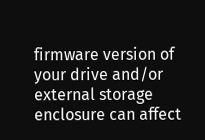firmware version of your drive and/or external storage enclosure can affect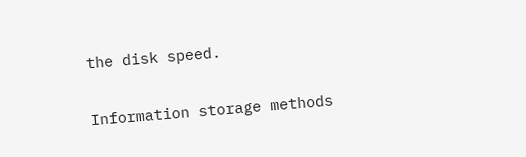the disk speed.

Information storage methods